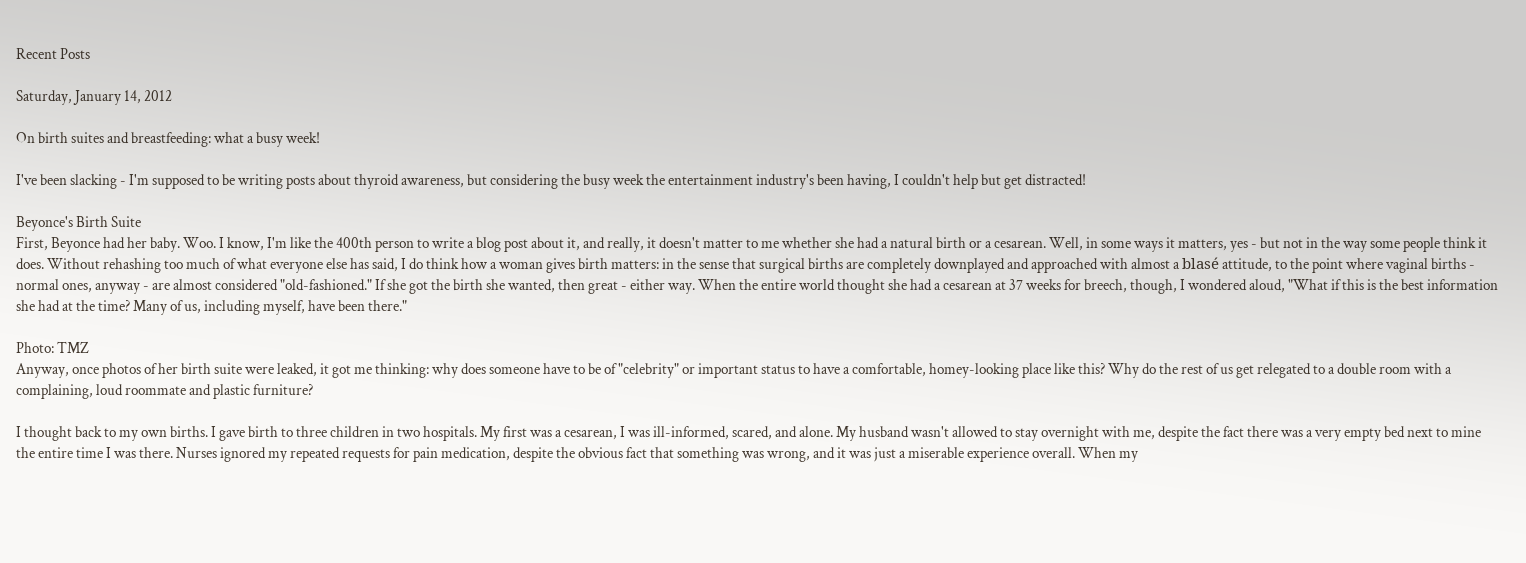Recent Posts

Saturday, January 14, 2012

On birth suites and breastfeeding: what a busy week!

I've been slacking - I'm supposed to be writing posts about thyroid awareness, but considering the busy week the entertainment industry's been having, I couldn't help but get distracted!

Beyonce's Birth Suite
First, Beyonce had her baby. Woo. I know, I'm like the 400th person to write a blog post about it, and really, it doesn't matter to me whether she had a natural birth or a cesarean. Well, in some ways it matters, yes - but not in the way some people think it does. Without rehashing too much of what everyone else has said, I do think how a woman gives birth matters: in the sense that surgical births are completely downplayed and approached with almost a blasé attitude, to the point where vaginal births - normal ones, anyway - are almost considered "old-fashioned." If she got the birth she wanted, then great - either way. When the entire world thought she had a cesarean at 37 weeks for breech, though, I wondered aloud, "What if this is the best information she had at the time? Many of us, including myself, have been there."

Photo: TMZ
Anyway, once photos of her birth suite were leaked, it got me thinking: why does someone have to be of "celebrity" or important status to have a comfortable, homey-looking place like this? Why do the rest of us get relegated to a double room with a complaining, loud roommate and plastic furniture?

I thought back to my own births. I gave birth to three children in two hospitals. My first was a cesarean, I was ill-informed, scared, and alone. My husband wasn't allowed to stay overnight with me, despite the fact there was a very empty bed next to mine the entire time I was there. Nurses ignored my repeated requests for pain medication, despite the obvious fact that something was wrong, and it was just a miserable experience overall. When my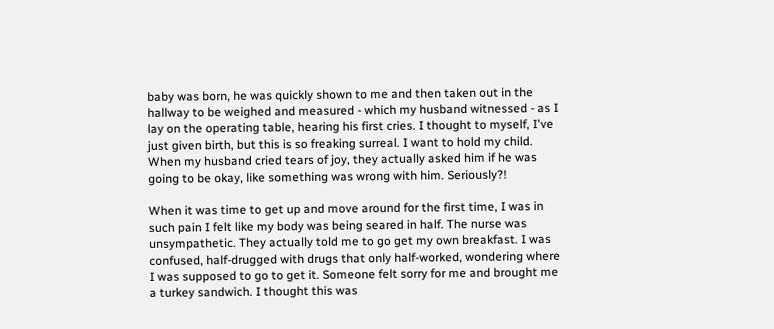baby was born, he was quickly shown to me and then taken out in the hallway to be weighed and measured - which my husband witnessed - as I lay on the operating table, hearing his first cries. I thought to myself, I've just given birth, but this is so freaking surreal. I want to hold my child. When my husband cried tears of joy, they actually asked him if he was going to be okay, like something was wrong with him. Seriously?!

When it was time to get up and move around for the first time, I was in such pain I felt like my body was being seared in half. The nurse was unsympathetic. They actually told me to go get my own breakfast. I was confused, half-drugged with drugs that only half-worked, wondering where I was supposed to go to get it. Someone felt sorry for me and brought me a turkey sandwich. I thought this was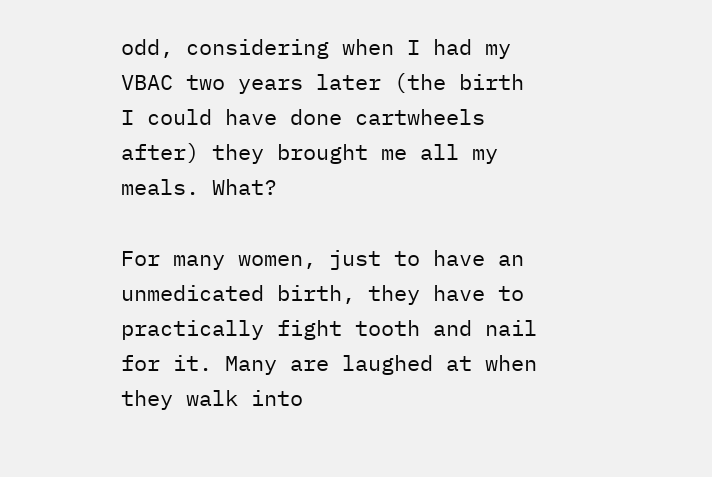odd, considering when I had my VBAC two years later (the birth I could have done cartwheels after) they brought me all my meals. What?

For many women, just to have an unmedicated birth, they have to practically fight tooth and nail for it. Many are laughed at when they walk into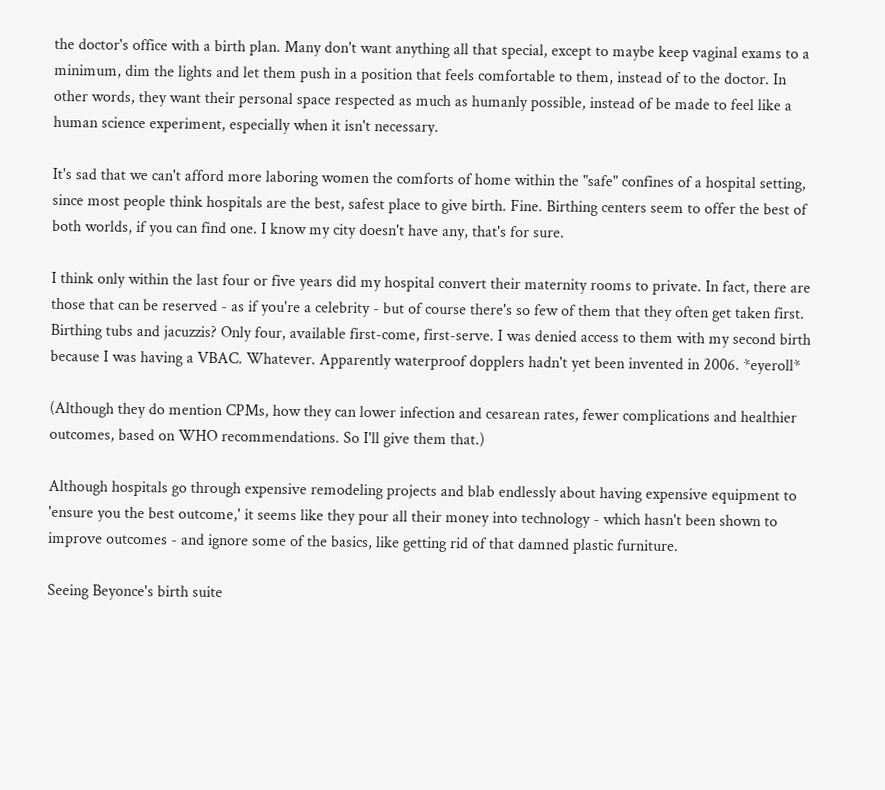the doctor's office with a birth plan. Many don't want anything all that special, except to maybe keep vaginal exams to a minimum, dim the lights and let them push in a position that feels comfortable to them, instead of to the doctor. In other words, they want their personal space respected as much as humanly possible, instead of be made to feel like a human science experiment, especially when it isn't necessary.

It's sad that we can't afford more laboring women the comforts of home within the "safe" confines of a hospital setting, since most people think hospitals are the best, safest place to give birth. Fine. Birthing centers seem to offer the best of both worlds, if you can find one. I know my city doesn't have any, that's for sure.

I think only within the last four or five years did my hospital convert their maternity rooms to private. In fact, there are those that can be reserved - as if you're a celebrity - but of course there's so few of them that they often get taken first. Birthing tubs and jacuzzis? Only four, available first-come, first-serve. I was denied access to them with my second birth because I was having a VBAC. Whatever. Apparently waterproof dopplers hadn't yet been invented in 2006. *eyeroll*

(Although they do mention CPMs, how they can lower infection and cesarean rates, fewer complications and healthier outcomes, based on WHO recommendations. So I'll give them that.)

Although hospitals go through expensive remodeling projects and blab endlessly about having expensive equipment to 'ensure you the best outcome,' it seems like they pour all their money into technology - which hasn't been shown to improve outcomes - and ignore some of the basics, like getting rid of that damned plastic furniture.

Seeing Beyonce's birth suite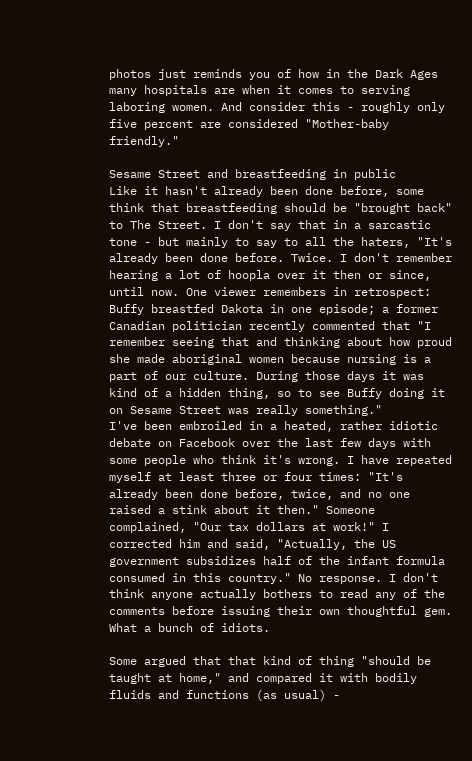photos just reminds you of how in the Dark Ages many hospitals are when it comes to serving laboring women. And consider this - roughly only five percent are considered "Mother-baby friendly."

Sesame Street and breastfeeding in public
Like it hasn't already been done before, some think that breastfeeding should be "brought back" to The Street. I don't say that in a sarcastic tone - but mainly to say to all the haters, "It's already been done before. Twice. I don't remember hearing a lot of hoopla over it then or since, until now. One viewer remembers in retrospect:
Buffy breastfed Dakota in one episode; a former Canadian politician recently commented that "I remember seeing that and thinking about how proud she made aboriginal women because nursing is a part of our culture. During those days it was kind of a hidden thing, so to see Buffy doing it on Sesame Street was really something."
I've been embroiled in a heated, rather idiotic debate on Facebook over the last few days with some people who think it's wrong. I have repeated myself at least three or four times: "It's already been done before, twice, and no one raised a stink about it then." Someone complained, "Our tax dollars at work!" I corrected him and said, "Actually, the US government subsidizes half of the infant formula consumed in this country." No response. I don't think anyone actually bothers to read any of the comments before issuing their own thoughtful gem. What a bunch of idiots.

Some argued that that kind of thing "should be taught at home," and compared it with bodily fluids and functions (as usual) -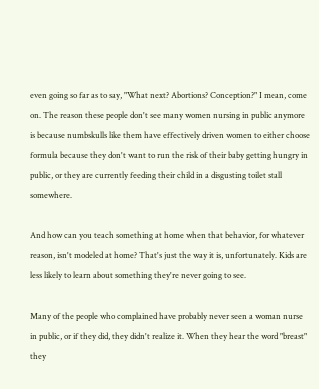even going so far as to say, "What next? Abortions? Conception?" I mean, come on. The reason these people don't see many women nursing in public anymore is because numbskulls like them have effectively driven women to either choose formula because they don't want to run the risk of their baby getting hungry in public, or they are currently feeding their child in a disgusting toilet stall somewhere.

And how can you teach something at home when that behavior, for whatever reason, isn't modeled at home? That's just the way it is, unfortunately. Kids are less likely to learn about something they're never going to see.

Many of the people who complained have probably never seen a woman nurse in public, or if they did, they didn't realize it. When they hear the word "breast" they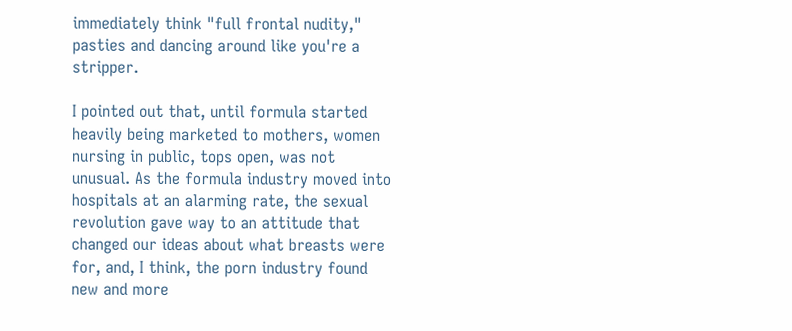immediately think "full frontal nudity," pasties and dancing around like you're a stripper.

I pointed out that, until formula started heavily being marketed to mothers, women nursing in public, tops open, was not unusual. As the formula industry moved into hospitals at an alarming rate, the sexual revolution gave way to an attitude that changed our ideas about what breasts were for, and, I think, the porn industry found new and more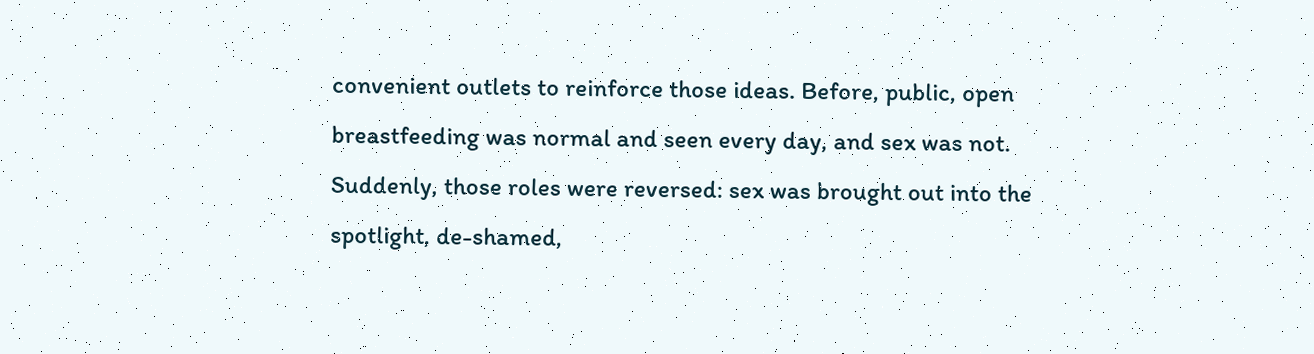convenient outlets to reinforce those ideas. Before, public, open breastfeeding was normal and seen every day, and sex was not. Suddenly, those roles were reversed: sex was brought out into the spotlight, de-shamed,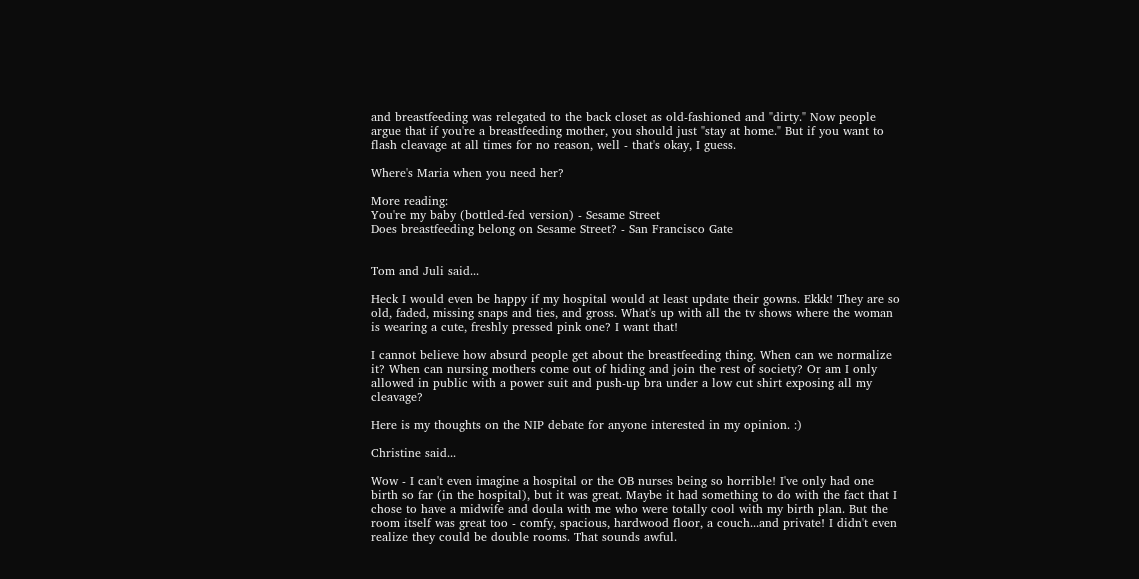and breastfeeding was relegated to the back closet as old-fashioned and "dirty." Now people argue that if you're a breastfeeding mother, you should just "stay at home." But if you want to flash cleavage at all times for no reason, well - that's okay, I guess.

Where's Maria when you need her?

More reading:
You're my baby (bottled-fed version) - Sesame Street
Does breastfeeding belong on Sesame Street? - San Francisco Gate


Tom and Juli said...

Heck I would even be happy if my hospital would at least update their gowns. Ekkk! They are so old, faded, missing snaps and ties, and gross. What's up with all the tv shows where the woman is wearing a cute, freshly pressed pink one? I want that!

I cannot believe how absurd people get about the breastfeeding thing. When can we normalize it? When can nursing mothers come out of hiding and join the rest of society? Or am I only allowed in public with a power suit and push-up bra under a low cut shirt exposing all my cleavage?

Here is my thoughts on the NIP debate for anyone interested in my opinion. :)

Christine said...

Wow - I can't even imagine a hospital or the OB nurses being so horrible! I've only had one birth so far (in the hospital), but it was great. Maybe it had something to do with the fact that I chose to have a midwife and doula with me who were totally cool with my birth plan. But the room itself was great too - comfy, spacious, hardwood floor, a couch...and private! I didn't even realize they could be double rooms. That sounds awful.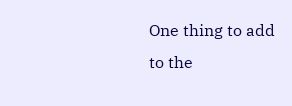One thing to add to the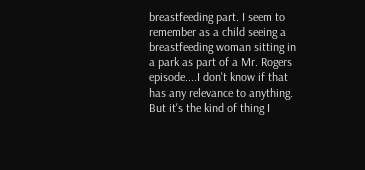breastfeeding part. I seem to remember as a child seeing a breastfeeding woman sitting in a park as part of a Mr. Rogers episode....I don't know if that has any relevance to anything. But it's the kind of thing I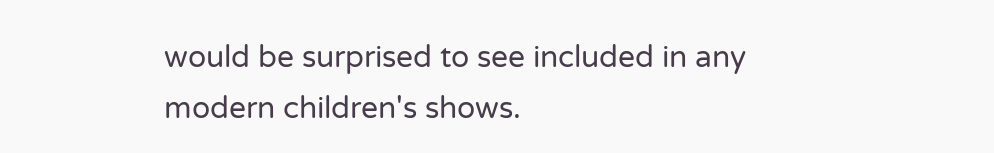would be surprised to see included in any modern children's shows.